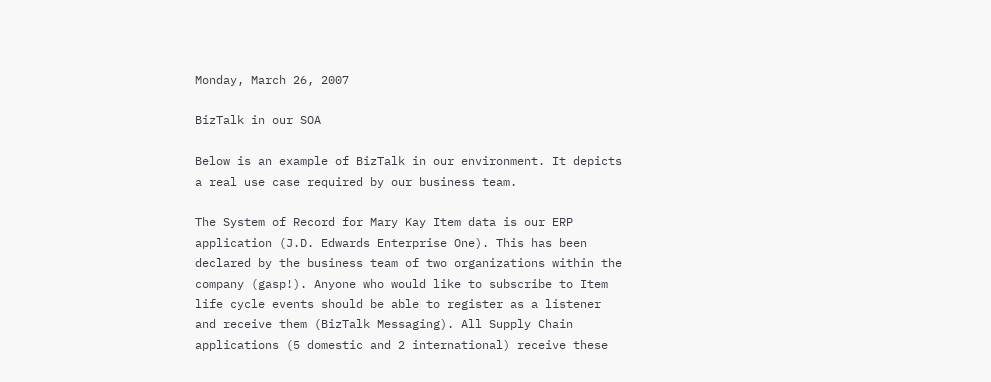Monday, March 26, 2007

BizTalk in our SOA

Below is an example of BizTalk in our environment. It depicts a real use case required by our business team.

The System of Record for Mary Kay Item data is our ERP application (J.D. Edwards Enterprise One). This has been declared by the business team of two organizations within the company (gasp!). Anyone who would like to subscribe to Item life cycle events should be able to register as a listener and receive them (BizTalk Messaging). All Supply Chain applications (5 domestic and 2 international) receive these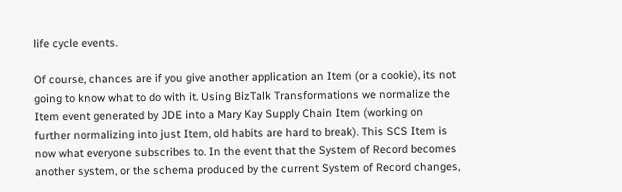life cycle events.

Of course, chances are if you give another application an Item (or a cookie), its not going to know what to do with it. Using BizTalk Transformations we normalize the Item event generated by JDE into a Mary Kay Supply Chain Item (working on further normalizing into just Item, old habits are hard to break). This SCS Item is now what everyone subscribes to. In the event that the System of Record becomes another system, or the schema produced by the current System of Record changes,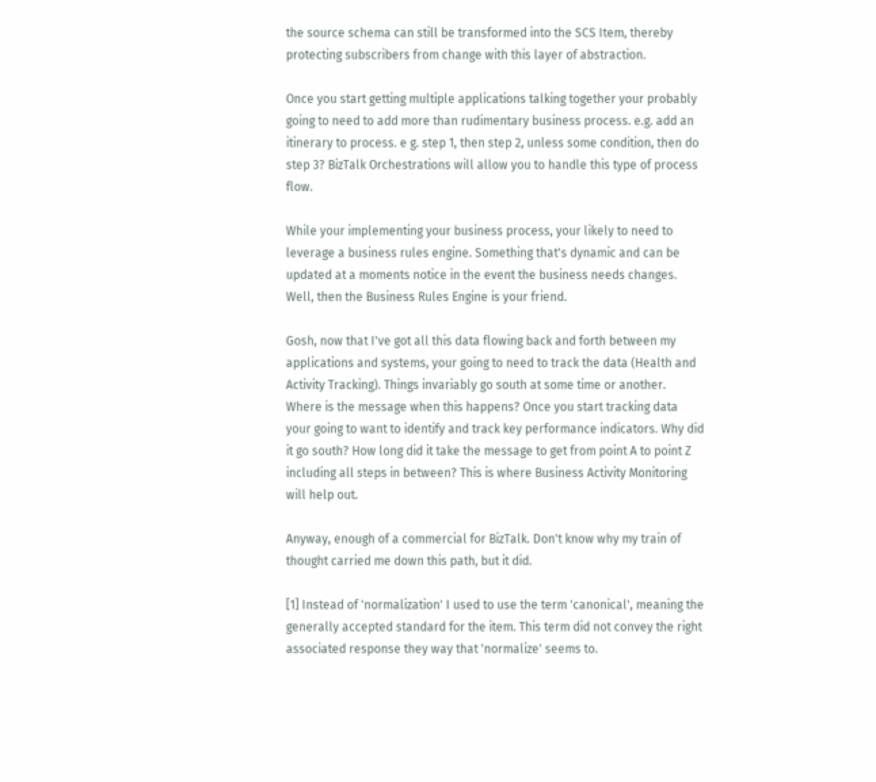the source schema can still be transformed into the SCS Item, thereby protecting subscribers from change with this layer of abstraction.

Once you start getting multiple applications talking together your probably going to need to add more than rudimentary business process. e.g. add an itinerary to process. e g. step 1, then step 2, unless some condition, then do step 3? BizTalk Orchestrations will allow you to handle this type of process flow.

While your implementing your business process, your likely to need to leverage a business rules engine. Something that's dynamic and can be updated at a moments notice in the event the business needs changes. Well, then the Business Rules Engine is your friend.

Gosh, now that I've got all this data flowing back and forth between my applications and systems, your going to need to track the data (Health and Activity Tracking). Things invariably go south at some time or another. Where is the message when this happens? Once you start tracking data your going to want to identify and track key performance indicators. Why did it go south? How long did it take the message to get from point A to point Z including all steps in between? This is where Business Activity Monitoring will help out.

Anyway, enough of a commercial for BizTalk. Don't know why my train of thought carried me down this path, but it did.

[1] Instead of 'normalization' I used to use the term 'canonical', meaning the generally accepted standard for the item. This term did not convey the right associated response they way that 'normalize' seems to.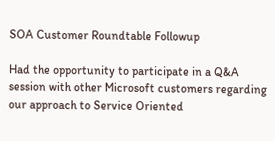SOA Customer Roundtable Followup

Had the opportunity to participate in a Q&A session with other Microsoft customers regarding our approach to Service Oriented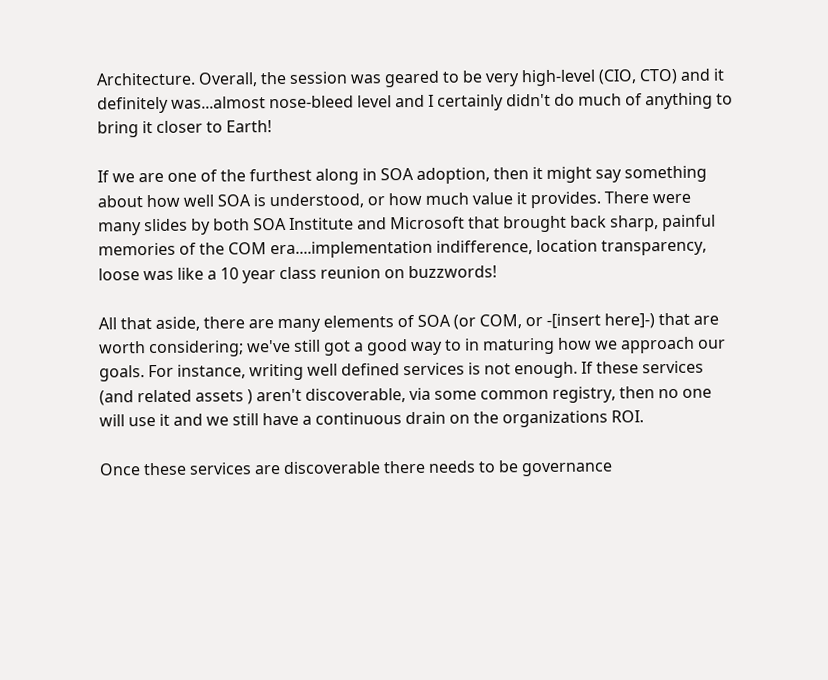Architecture. Overall, the session was geared to be very high-level (CIO, CTO) and it definitely was...almost nose-bleed level and I certainly didn't do much of anything to bring it closer to Earth!

If we are one of the furthest along in SOA adoption, then it might say something about how well SOA is understood, or how much value it provides. There were many slides by both SOA Institute and Microsoft that brought back sharp, painful memories of the COM era....implementation indifference, location transparency, loose was like a 10 year class reunion on buzzwords!

All that aside, there are many elements of SOA (or COM, or -[insert here]-) that are worth considering; we've still got a good way to in maturing how we approach our goals. For instance, writing well defined services is not enough. If these services (and related assets ) aren't discoverable, via some common registry, then no one will use it and we still have a continuous drain on the organizations ROI.

Once these services are discoverable there needs to be governance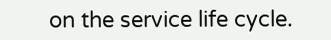on the service life cycle.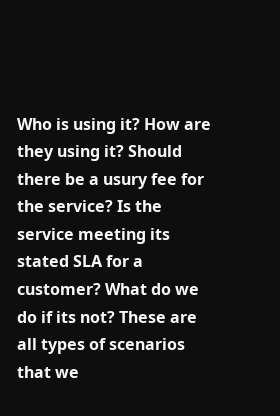Who is using it? How are they using it? Should there be a usury fee for the service? Is the service meeting its stated SLA for a customer? What do we do if its not? These are all types of scenarios that we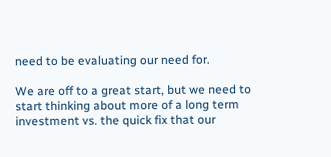need to be evaluating our need for.

We are off to a great start, but we need to start thinking about more of a long term investment vs. the quick fix that our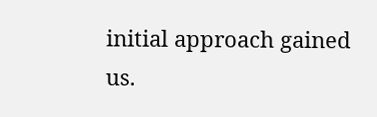initial approach gained us.